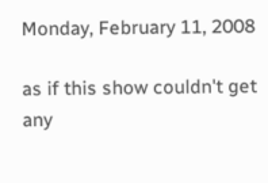Monday, February 11, 2008

as if this show couldn't get any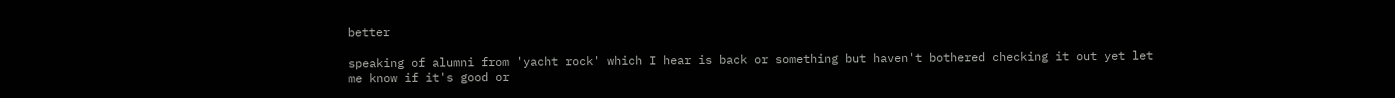better

speaking of alumni from 'yacht rock' which I hear is back or something but haven't bothered checking it out yet let me know if it's good or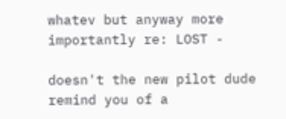whatev but anyway more importantly re: LOST -

doesn't the new pilot dude remind you of a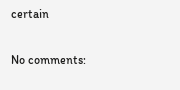certain


No comments: